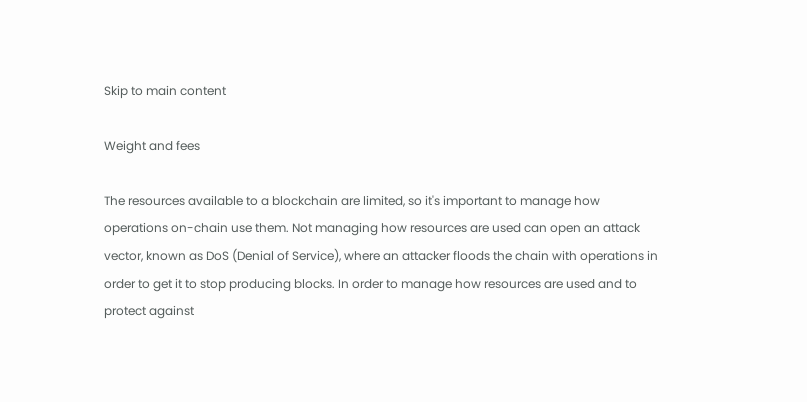Skip to main content

Weight and fees

The resources available to a blockchain are limited, so it's important to manage how operations on-chain use them. Not managing how resources are used can open an attack vector, known as DoS (Denial of Service), where an attacker floods the chain with operations in order to get it to stop producing blocks. In order to manage how resources are used and to protect against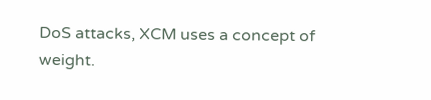DoS attacks, XCM uses a concept of weight.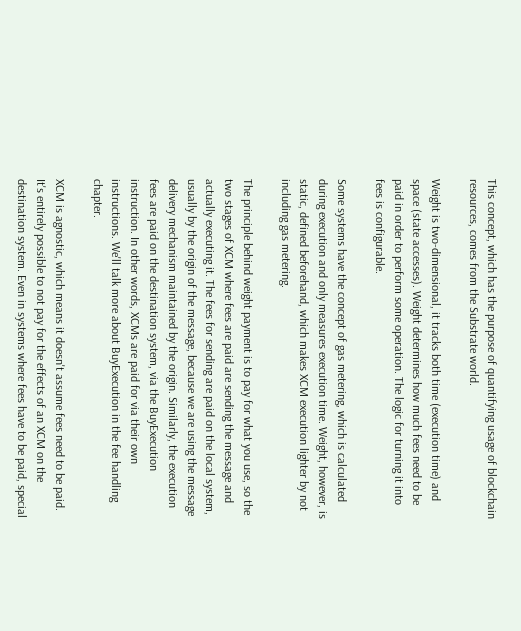This concept, which has the purpose of quantifying usage of blockchain resources, comes from the Substrate world.

Weight is two-dimensional, it tracks both time (execution time) and space (state accesses). Weight determines how much fees need to be paid in order to perform some operation. The logic for turning it into fees is configurable.

Some systems have the concept of gas metering, which is calculated during execution and only measures execution time. Weight, however, is static, defined beforehand, which makes XCM execution lighter by not including gas metering.

The principle behind weight payment is to pay for what you use, so the two stages of XCM where fees are paid are sending the message and actually executing it. The fees for sending are paid on the local system, usually by the origin of the message, because we are using the message delivery mechanism maintained by the origin. Similarly, the execution fees are paid on the destination system, via the BuyExecution instruction. In other words, XCMs are paid for via their own instructions. We'll talk more about BuyExecution in the fee handling chapter.

XCM is agnostic, which means it doesn't assume fees need to be paid. It's entirely possible to not pay for the effects of an XCM on the destination system. Even in systems where fees have to be paid, special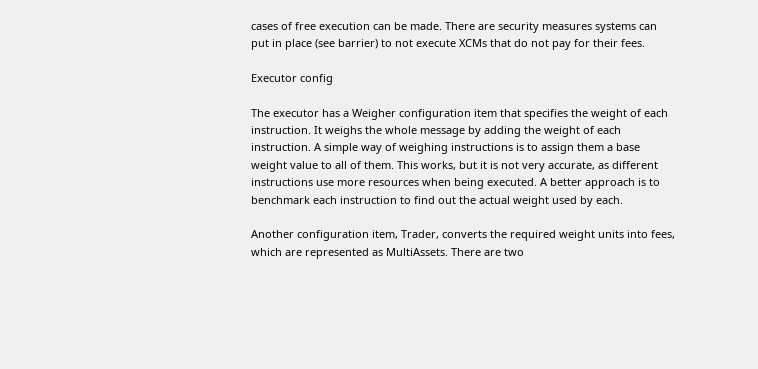cases of free execution can be made. There are security measures systems can put in place (see barrier) to not execute XCMs that do not pay for their fees.

Executor config

The executor has a Weigher configuration item that specifies the weight of each instruction. It weighs the whole message by adding the weight of each instruction. A simple way of weighing instructions is to assign them a base weight value to all of them. This works, but it is not very accurate, as different instructions use more resources when being executed. A better approach is to benchmark each instruction to find out the actual weight used by each.

Another configuration item, Trader, converts the required weight units into fees, which are represented as MultiAssets. There are two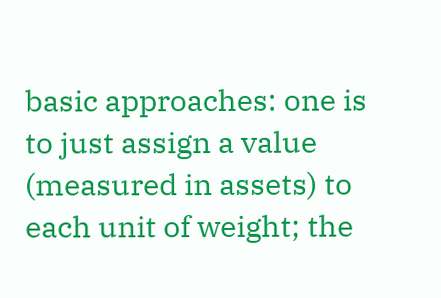basic approaches: one is to just assign a value (measured in assets) to each unit of weight; the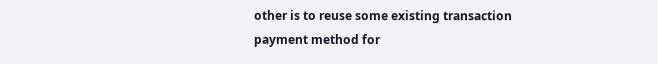other is to reuse some existing transaction payment method for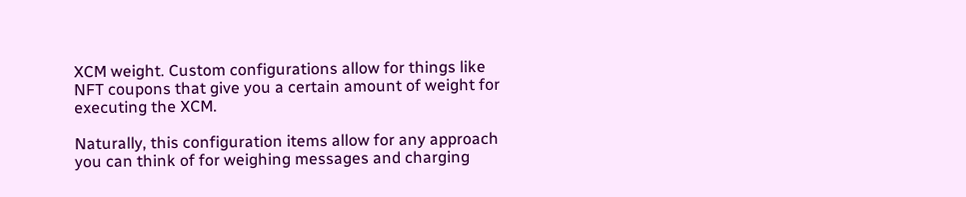XCM weight. Custom configurations allow for things like NFT coupons that give you a certain amount of weight for executing the XCM.

Naturally, this configuration items allow for any approach you can think of for weighing messages and charging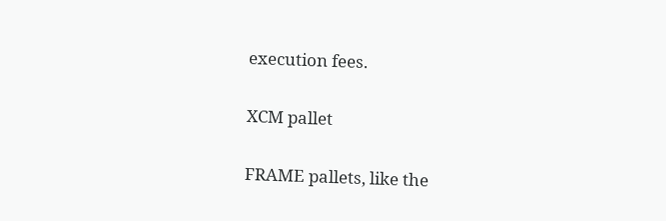execution fees.

XCM pallet

FRAME pallets, like the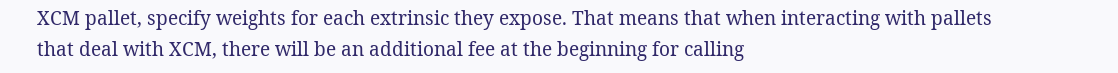XCM pallet, specify weights for each extrinsic they expose. That means that when interacting with pallets that deal with XCM, there will be an additional fee at the beginning for calling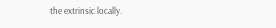the extrinsic locally.